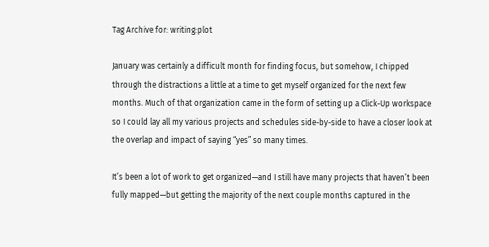Tag Archive for: writing:plot

January was certainly a difficult month for finding focus, but somehow, I chipped through the distractions a little at a time to get myself organized for the next few months. Much of that organization came in the form of setting up a Click-Up workspace so I could lay all my various projects and schedules side-by-side to have a closer look at the overlap and impact of saying “yes” so many times.

It’s been a lot of work to get organized—and I still have many projects that haven’t been fully mapped—but getting the majority of the next couple months captured in the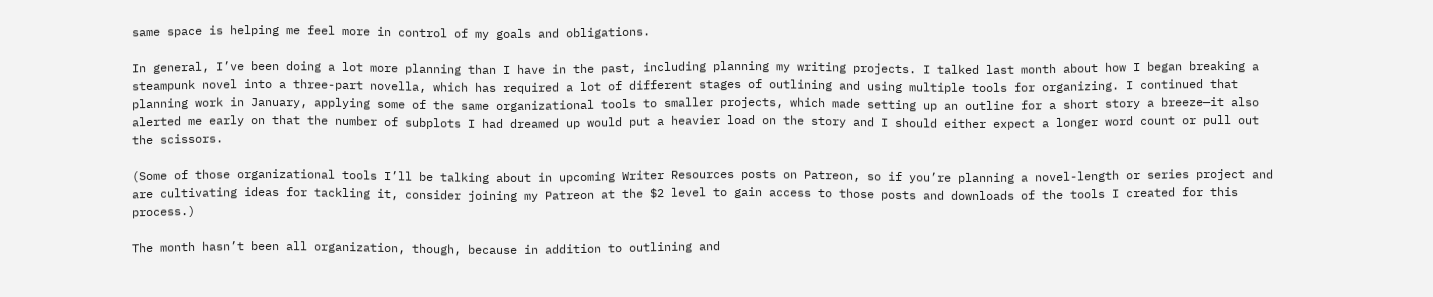same space is helping me feel more in control of my goals and obligations.

In general, I’ve been doing a lot more planning than I have in the past, including planning my writing projects. I talked last month about how I began breaking a steampunk novel into a three-part novella, which has required a lot of different stages of outlining and using multiple tools for organizing. I continued that planning work in January, applying some of the same organizational tools to smaller projects, which made setting up an outline for a short story a breeze—it also alerted me early on that the number of subplots I had dreamed up would put a heavier load on the story and I should either expect a longer word count or pull out the scissors.

(Some of those organizational tools I’ll be talking about in upcoming Writer Resources posts on Patreon, so if you’re planning a novel-length or series project and are cultivating ideas for tackling it, consider joining my Patreon at the $2 level to gain access to those posts and downloads of the tools I created for this process.)

The month hasn’t been all organization, though, because in addition to outlining and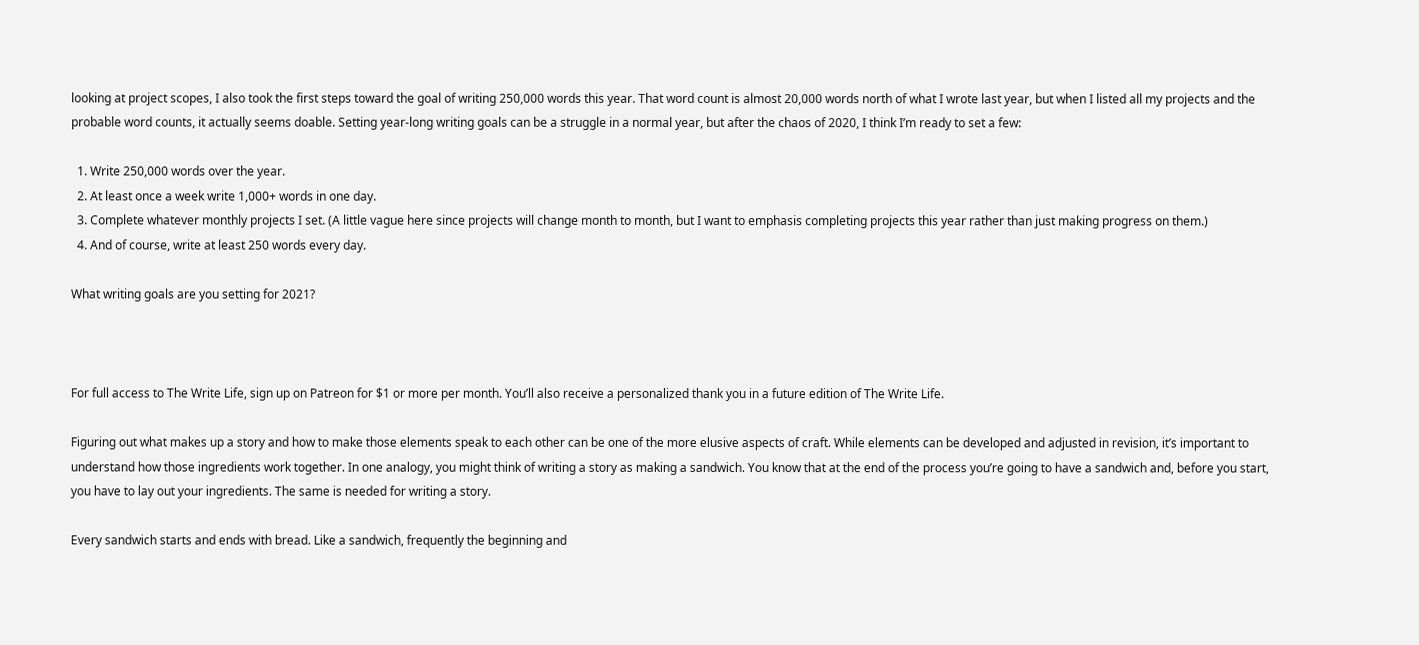looking at project scopes, I also took the first steps toward the goal of writing 250,000 words this year. That word count is almost 20,000 words north of what I wrote last year, but when I listed all my projects and the probable word counts, it actually seems doable. Setting year-long writing goals can be a struggle in a normal year, but after the chaos of 2020, I think I’m ready to set a few:

  1. Write 250,000 words over the year.
  2. At least once a week write 1,000+ words in one day.
  3. Complete whatever monthly projects I set. (A little vague here since projects will change month to month, but I want to emphasis completing projects this year rather than just making progress on them.)
  4. And of course, write at least 250 words every day.

What writing goals are you setting for 2021?



For full access to The Write Life, sign up on Patreon for $1 or more per month. You’ll also receive a personalized thank you in a future edition of The Write Life.

Figuring out what makes up a story and how to make those elements speak to each other can be one of the more elusive aspects of craft. While elements can be developed and adjusted in revision, it’s important to understand how those ingredients work together. In one analogy, you might think of writing a story as making a sandwich. You know that at the end of the process you’re going to have a sandwich and, before you start, you have to lay out your ingredients. The same is needed for writing a story.

Every sandwich starts and ends with bread. Like a sandwich, frequently the beginning and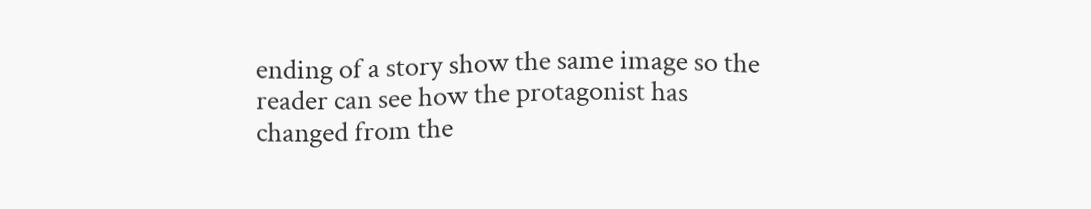ending of a story show the same image so the reader can see how the protagonist has changed from the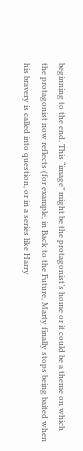beginning to the end. This “image” might be the protagonist’s home or it could be a theme on which the protagonist now reflects (for example, in Back to the Future, Marty finally stops being baited when his bravery is called into question, or in a series like Harry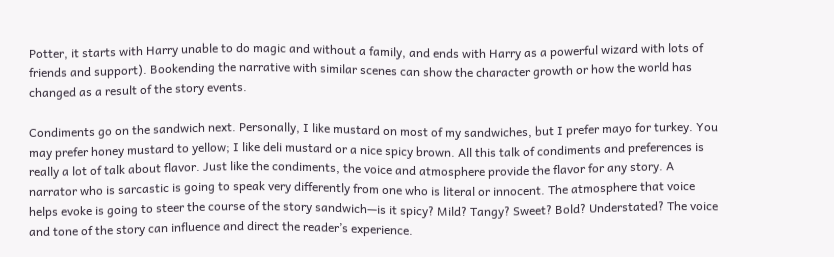Potter, it starts with Harry unable to do magic and without a family, and ends with Harry as a powerful wizard with lots of friends and support). Bookending the narrative with similar scenes can show the character growth or how the world has changed as a result of the story events.

Condiments go on the sandwich next. Personally, I like mustard on most of my sandwiches, but I prefer mayo for turkey. You may prefer honey mustard to yellow; I like deli mustard or a nice spicy brown. All this talk of condiments and preferences is really a lot of talk about flavor. Just like the condiments, the voice and atmosphere provide the flavor for any story. A narrator who is sarcastic is going to speak very differently from one who is literal or innocent. The atmosphere that voice helps evoke is going to steer the course of the story sandwich—is it spicy? Mild? Tangy? Sweet? Bold? Understated? The voice and tone of the story can influence and direct the reader’s experience.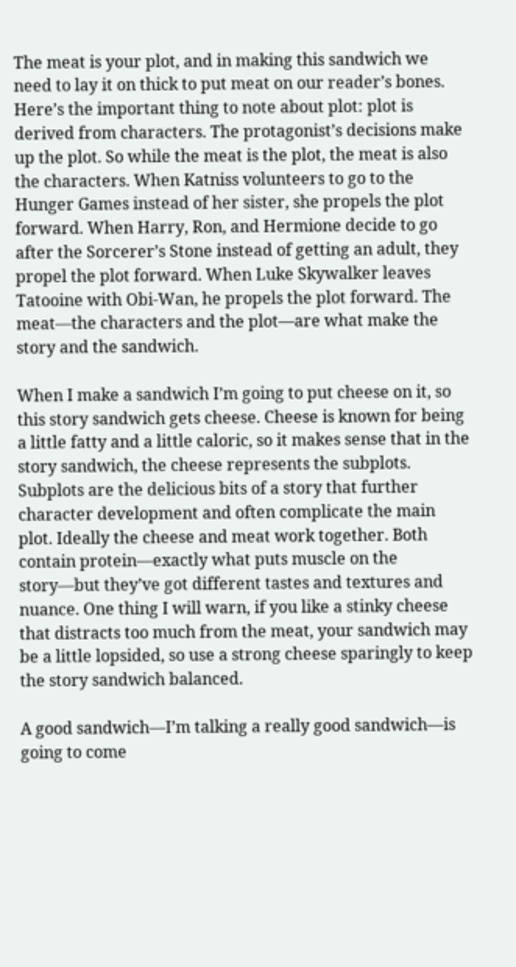The meat is your plot, and in making this sandwich we need to lay it on thick to put meat on our reader’s bones. Here’s the important thing to note about plot: plot is derived from characters. The protagonist’s decisions make up the plot. So while the meat is the plot, the meat is also the characters. When Katniss volunteers to go to the Hunger Games instead of her sister, she propels the plot forward. When Harry, Ron, and Hermione decide to go after the Sorcerer’s Stone instead of getting an adult, they propel the plot forward. When Luke Skywalker leaves Tatooine with Obi-Wan, he propels the plot forward. The meat—the characters and the plot—are what make the story and the sandwich.

When I make a sandwich I’m going to put cheese on it, so this story sandwich gets cheese. Cheese is known for being a little fatty and a little caloric, so it makes sense that in the story sandwich, the cheese represents the subplots. Subplots are the delicious bits of a story that further character development and often complicate the main plot. Ideally the cheese and meat work together. Both contain protein—exactly what puts muscle on the story—but they’ve got different tastes and textures and nuance. One thing I will warn, if you like a stinky cheese that distracts too much from the meat, your sandwich may be a little lopsided, so use a strong cheese sparingly to keep the story sandwich balanced.

A good sandwich—I’m talking a really good sandwich—is going to come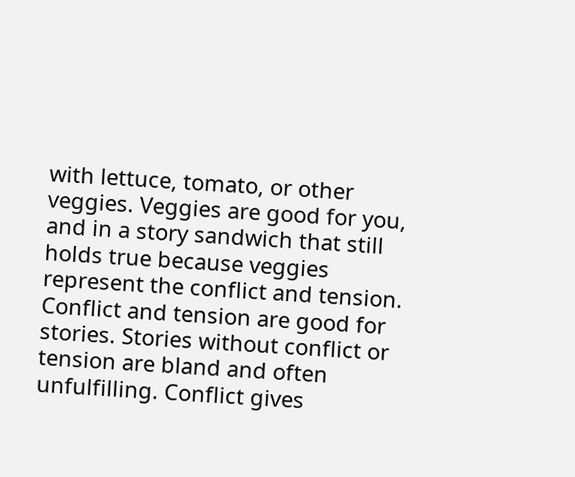with lettuce, tomato, or other veggies. Veggies are good for you, and in a story sandwich that still holds true because veggies represent the conflict and tension. Conflict and tension are good for stories. Stories without conflict or tension are bland and often unfulfilling. Conflict gives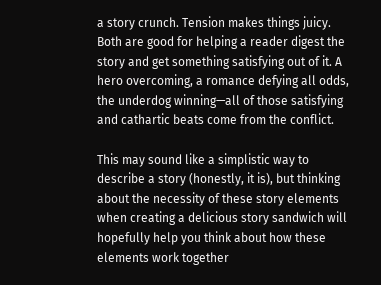a story crunch. Tension makes things juicy. Both are good for helping a reader digest the story and get something satisfying out of it. A hero overcoming, a romance defying all odds, the underdog winning—all of those satisfying and cathartic beats come from the conflict.

This may sound like a simplistic way to describe a story (honestly, it is), but thinking about the necessity of these story elements when creating a delicious story sandwich will hopefully help you think about how these elements work together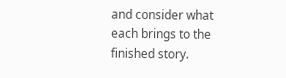and consider what each brings to the finished story.